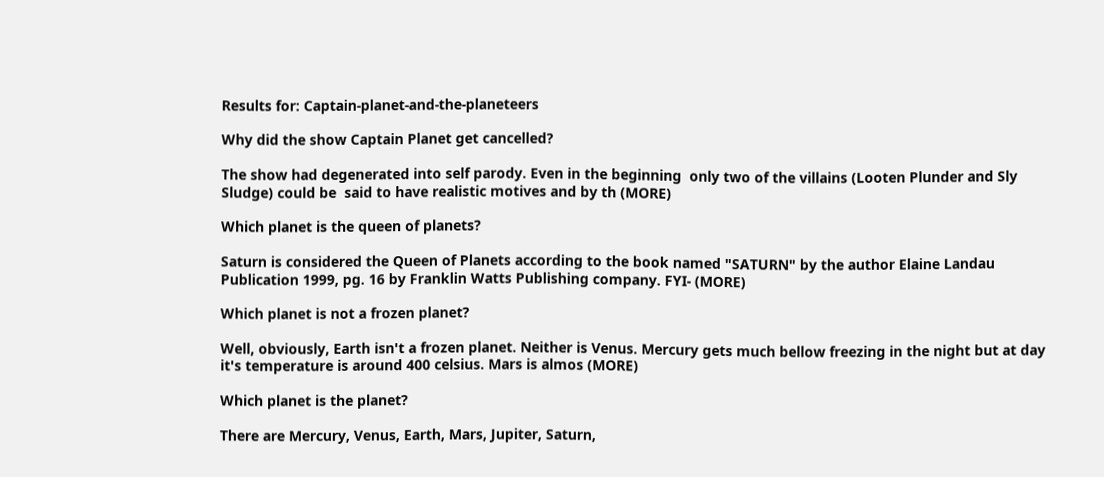Results for: Captain-planet-and-the-planeteers

Why did the show Captain Planet get cancelled?

The show had degenerated into self parody. Even in the beginning  only two of the villains (Looten Plunder and Sly Sludge) could be  said to have realistic motives and by th (MORE)

Which planet is the queen of planets?

Saturn is considered the Queen of Planets according to the book named "SATURN" by the author Elaine Landau Publication 1999, pg. 16 by Franklin Watts Publishing company. FYI- (MORE)

Which planet is not a frozen planet?

Well, obviously, Earth isn't a frozen planet. Neither is Venus. Mercury gets much bellow freezing in the night but at day it's temperature is around 400 celsius. Mars is almos (MORE)

Which planet is the planet?

There are Mercury, Venus, Earth, Mars, Jupiter, Saturn,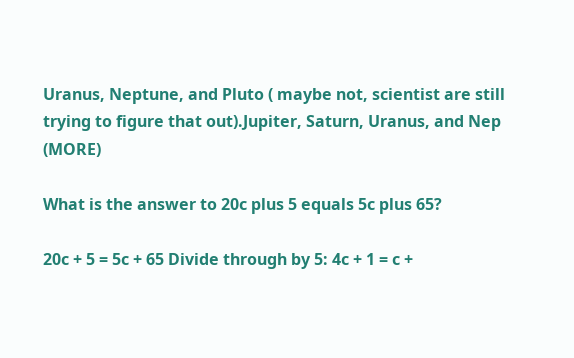Uranus, Neptune, and Pluto ( maybe not, scientist are still trying to figure that out).Jupiter, Saturn, Uranus, and Nep (MORE)

What is the answer to 20c plus 5 equals 5c plus 65?

20c + 5 = 5c + 65 Divide through by 5: 4c + 1 = c +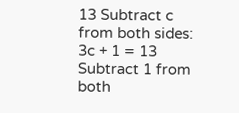13 Subtract c from both sides: 3c + 1 = 13 Subtract 1 from both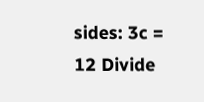sides: 3c = 12 Divide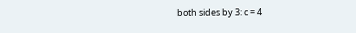both sides by 3: c = 4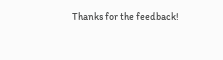Thanks for the feedback!